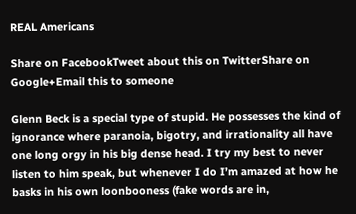REAL Americans

Share on FacebookTweet about this on TwitterShare on Google+Email this to someone

Glenn Beck is a special type of stupid. He possesses the kind of ignorance where paranoia, bigotry, and irrationality all have one long orgy in his big dense head. I try my best to never listen to him speak, but whenever I do I’m amazed at how he basks in his own loonbooness (fake words are in,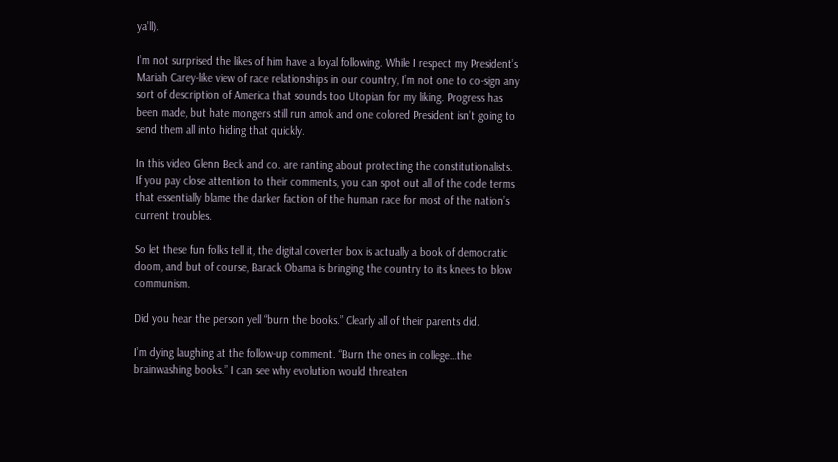ya’ll).

I’m not surprised the likes of him have a loyal following. While I respect my President’s Mariah Carey-like view of race relationships in our country, I’m not one to co-sign any sort of description of America that sounds too Utopian for my liking. Progress has been made, but hate mongers still run amok and one colored President isn’t going to send them all into hiding that quickly.

In this video Glenn Beck and co. are ranting about protecting the constitutionalists. If you pay close attention to their comments, you can spot out all of the code terms that essentially blame the darker faction of the human race for most of the nation’s current troubles.

So let these fun folks tell it, the digital coverter box is actually a book of democratic doom, and but of course, Barack Obama is bringing the country to its knees to blow communism.

Did you hear the person yell “burn the books.” Clearly all of their parents did.

I’m dying laughing at the follow-up comment. “Burn the ones in college…the brainwashing books.” I can see why evolution would threaten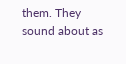them. They sound about as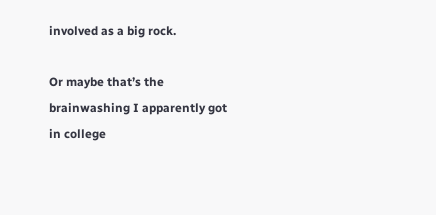involved as a big rock.

Or maybe that’s the brainwashing I apparently got in college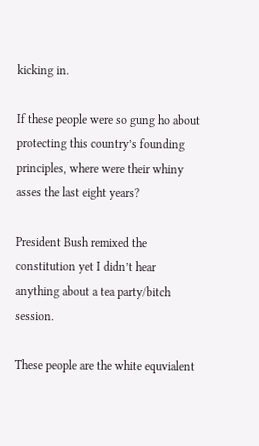kicking in.

If these people were so gung ho about protecting this country’s founding principles, where were their whiny asses the last eight years?

President Bush remixed the constitution yet I didn’t hear anything about a tea party/bitch session.

These people are the white equvialent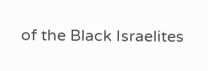of the Black Israelites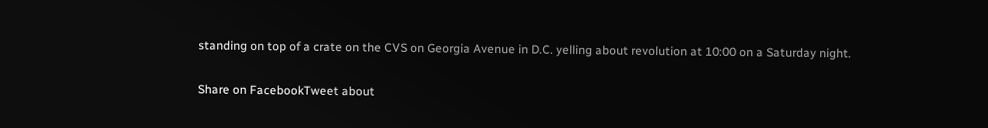standing on top of a crate on the CVS on Georgia Avenue in D.C. yelling about revolution at 10:00 on a Saturday night.

Share on FacebookTweet about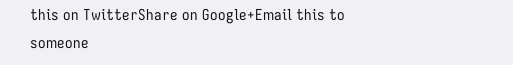this on TwitterShare on Google+Email this to someone